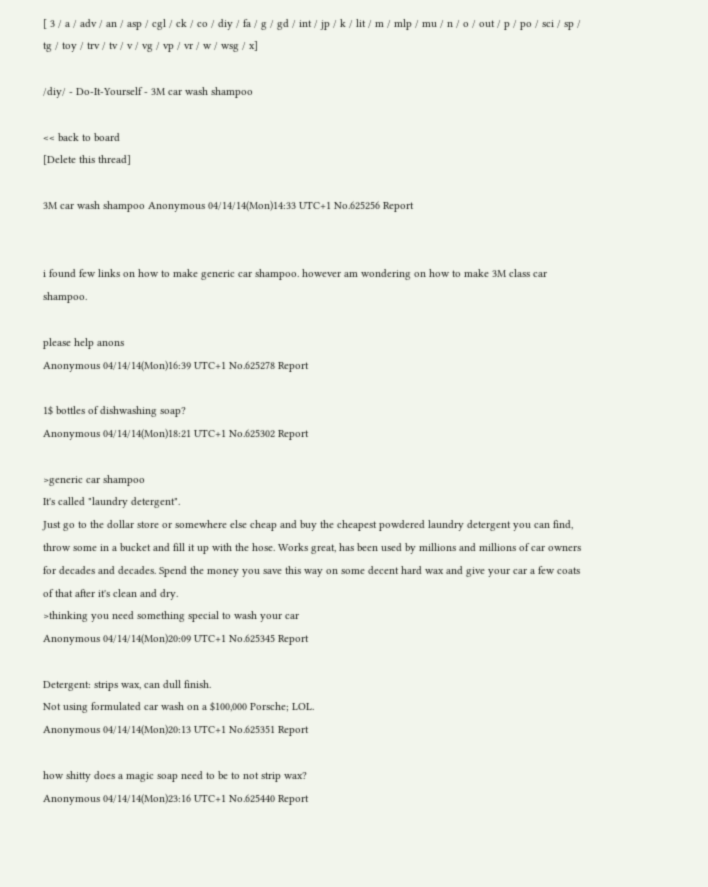[ 3 / a / adv / an / asp / cgl / ck / co / diy / fa / g / gd / int / jp / k / lit / m / mlp / mu / n / o / out / p / po / sci / sp / tg / toy / trv / tv / v / vg / vp / vr / w / wsg / x]

/diy/ - Do-It-Yourself - 3M car wash shampoo

<< back to board
[Delete this thread]

3M car wash shampoo Anonymous 04/14/14(Mon)14:33 UTC+1 No.625256 Report


i found few links on how to make generic car shampoo. however am wondering on how to make 3M class car shampoo.

please help anons
Anonymous 04/14/14(Mon)16:39 UTC+1 No.625278 Report

1$ bottles of dishwashing soap?
Anonymous 04/14/14(Mon)18:21 UTC+1 No.625302 Report

>generic car shampoo
It's called "laundry detergent".
Just go to the dollar store or somewhere else cheap and buy the cheapest powdered laundry detergent you can find, throw some in a bucket and fill it up with the hose. Works great, has been used by millions and millions of car owners for decades and decades. Spend the money you save this way on some decent hard wax and give your car a few coats of that after it's clean and dry.
>thinking you need something special to wash your car
Anonymous 04/14/14(Mon)20:09 UTC+1 No.625345 Report

Detergent: strips wax, can dull finish.
Not using formulated car wash on a $100,000 Porsche; LOL.
Anonymous 04/14/14(Mon)20:13 UTC+1 No.625351 Report

how shitty does a magic soap need to be to not strip wax?
Anonymous 04/14/14(Mon)23:16 UTC+1 No.625440 Report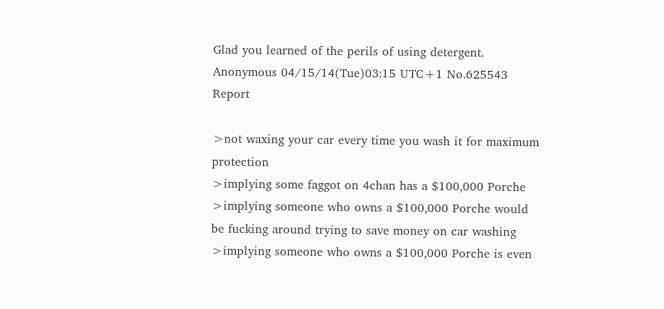Glad you learned of the perils of using detergent.
Anonymous 04/15/14(Tue)03:15 UTC+1 No.625543 Report

>not waxing your car every time you wash it for maximum protection
>implying some faggot on 4chan has a $100,000 Porche
>implying someone who owns a $100,000 Porche would be fucking around trying to save money on car washing
>implying someone who owns a $100,000 Porche is even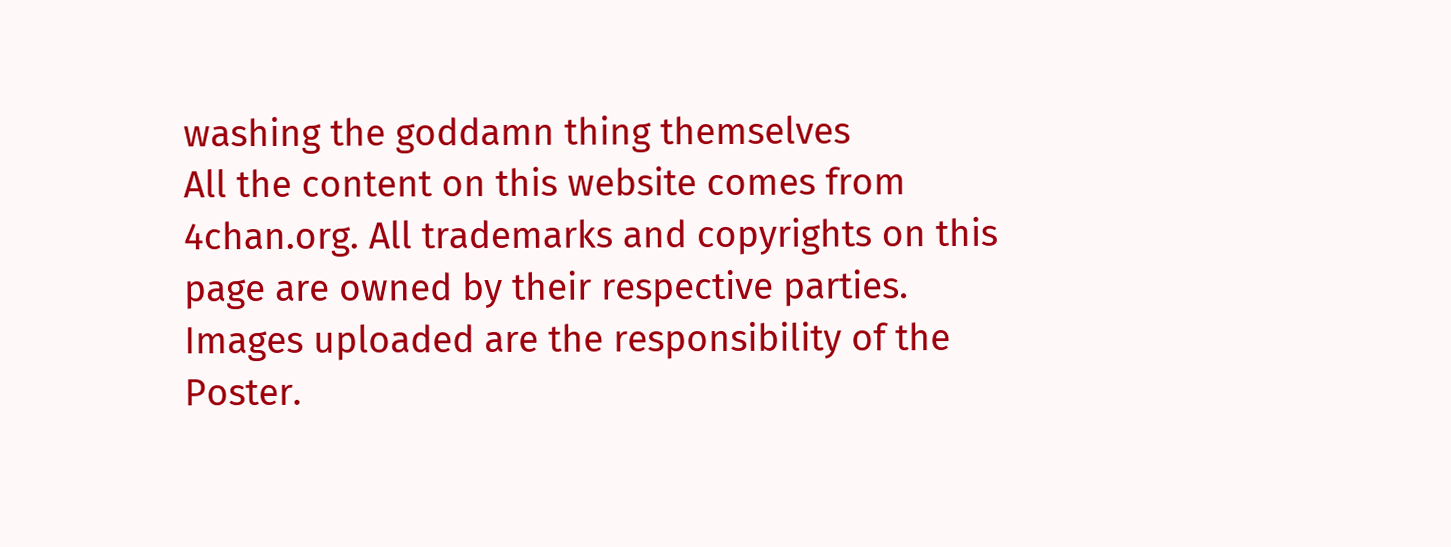washing the goddamn thing themselves
All the content on this website comes from 4chan.org. All trademarks and copyrights on this page are owned by their respective parties. Images uploaded are the responsibility of the Poster.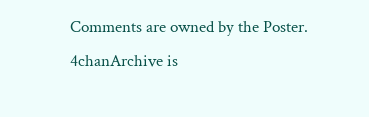Comments are owned by the Poster. 4chanArchive is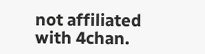not affiliated with 4chan.